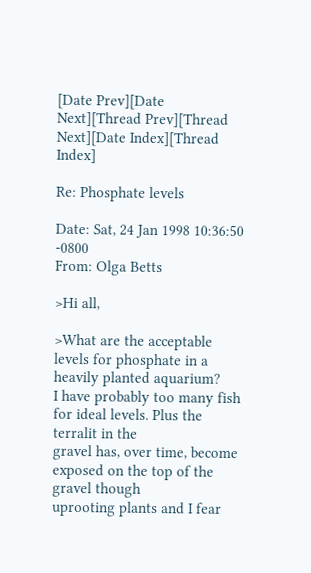[Date Prev][Date Next][Thread Prev][Thread Next][Date Index][Thread Index]

Re: Phosphate levels

Date: Sat, 24 Jan 1998 10:36:50 -0800
From: Olga Betts

>Hi all,

>What are the acceptable levels for phosphate in a heavily planted aquarium?
I have probably too many fish for ideal levels. Plus the terralit in the
gravel has, over time, become exposed on the top of the gravel though
uprooting plants and I fear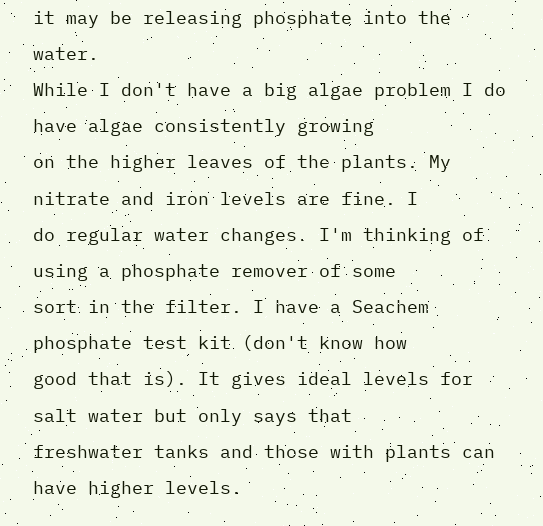it may be releasing phosphate into the water.
While I don't have a big algae problem I do have algae consistently growing
on the higher leaves of the plants. My nitrate and iron levels are fine. I
do regular water changes. I'm thinking of using a phosphate remover of some
sort in the filter. I have a Seachem phosphate test kit (don't know how
good that is). It gives ideal levels for salt water but only says that
freshwater tanks and those with plants can have higher levels.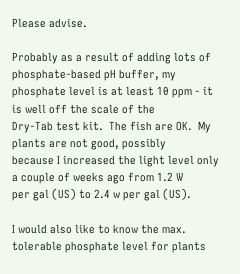Please advise.

Probably as a result of adding lots of phosphate-based pH buffer, my
phosphate level is at least 10 ppm - it is well off the scale of the
Dry-Tab test kit.  The fish are OK.  My plants are not good, possibly
because I increased the light level only a couple of weeks ago from 1.2 W
per gal (US) to 2.4 w per gal (US).

I would also like to know the max. tolerable phosphate level for plants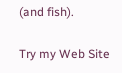(and fish).

Try my Web Site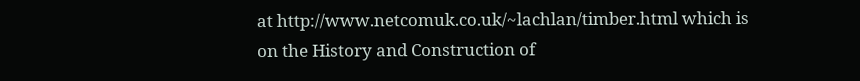at http://www.netcomuk.co.uk/~lachlan/timber.html which is
on the History and Construction of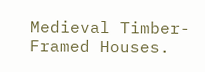Medieval Timber-Framed Houses.